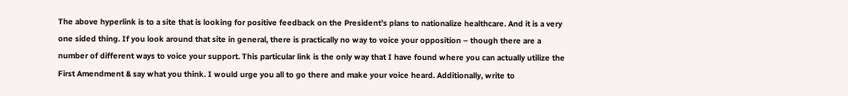The above hyperlink is to a site that is looking for positive feedback on the President’s plans to nationalize healthcare. And it is a very one sided thing. If you look around that site in general, there is practically no way to voice your opposition – though there are a number of different ways to voice your support. This particular link is the only way that I have found where you can actually utilize the First Amendment & say what you think. I would urge you all to go there and make your voice heard. Additionally, write to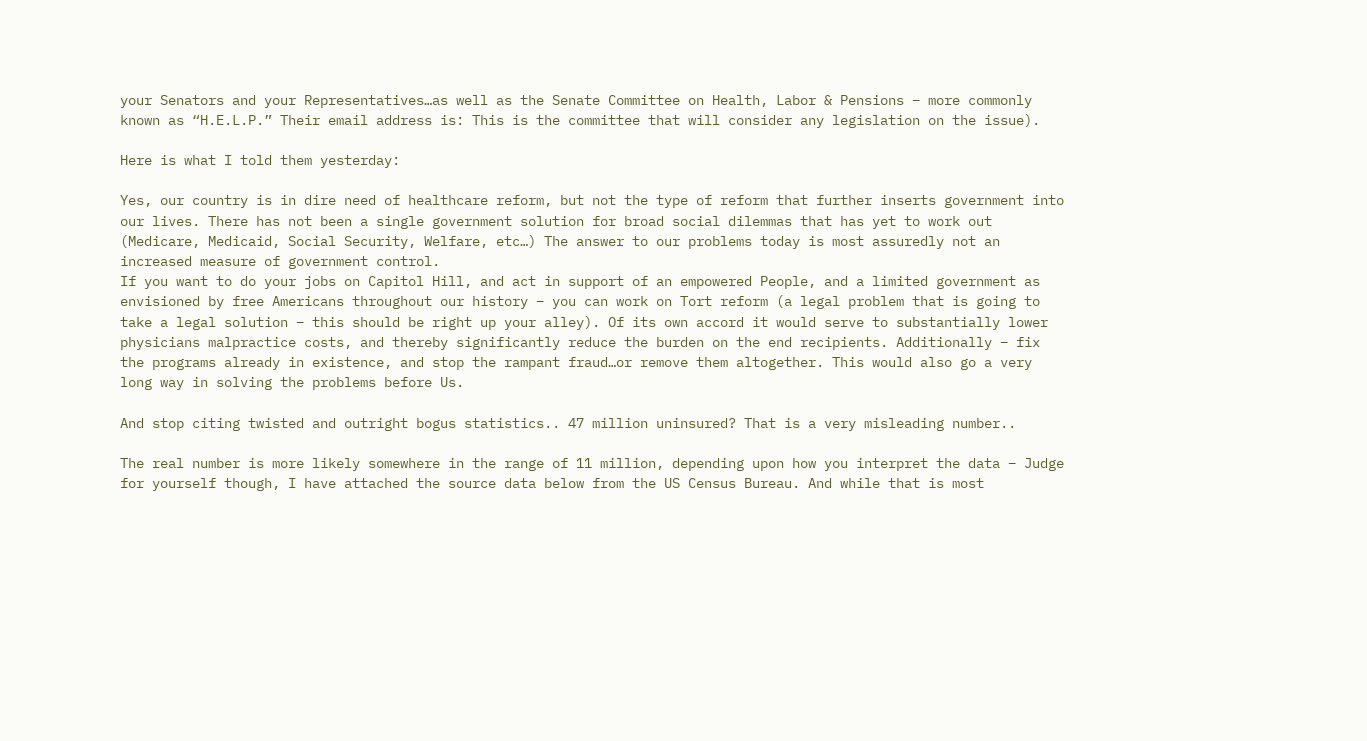your Senators and your Representatives…as well as the Senate Committee on Health, Labor & Pensions – more commonly known as “H.E.L.P.” Their email address is: This is the committee that will consider any legislation on the issue).

Here is what I told them yesterday:

Yes, our country is in dire need of healthcare reform, but not the type of reform that further inserts government into our lives. There has not been a single government solution for broad social dilemmas that has yet to work out (Medicare, Medicaid, Social Security, Welfare, etc…) The answer to our problems today is most assuredly not an increased measure of government control.
If you want to do your jobs on Capitol Hill, and act in support of an empowered People, and a limited government as envisioned by free Americans throughout our history – you can work on Tort reform (a legal problem that is going to take a legal solution – this should be right up your alley). Of its own accord it would serve to substantially lower physicians malpractice costs, and thereby significantly reduce the burden on the end recipients. Additionally – fix the programs already in existence, and stop the rampant fraud…or remove them altogether. This would also go a very long way in solving the problems before Us.

And stop citing twisted and outright bogus statistics.. 47 million uninsured? That is a very misleading number..

The real number is more likely somewhere in the range of 11 million, depending upon how you interpret the data – Judge for yourself though, I have attached the source data below from the US Census Bureau. And while that is most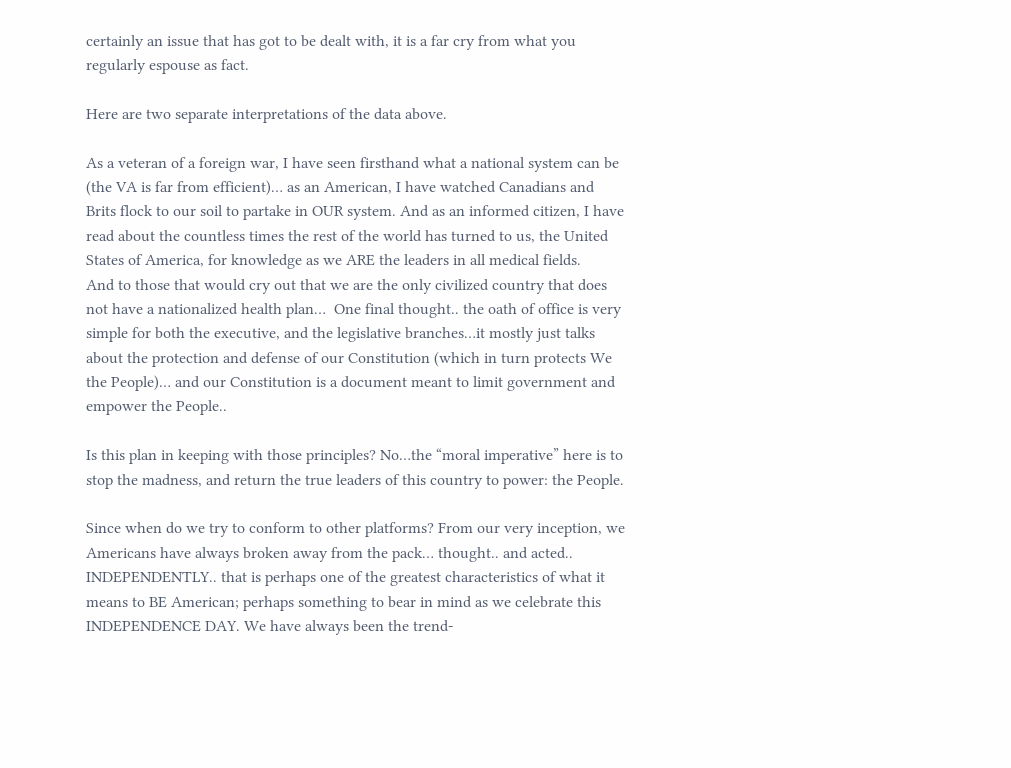certainly an issue that has got to be dealt with, it is a far cry from what you regularly espouse as fact.

Here are two separate interpretations of the data above.

As a veteran of a foreign war, I have seen firsthand what a national system can be (the VA is far from efficient)… as an American, I have watched Canadians and Brits flock to our soil to partake in OUR system. And as an informed citizen, I have read about the countless times the rest of the world has turned to us, the United States of America, for knowledge as we ARE the leaders in all medical fields.
And to those that would cry out that we are the only civilized country that does not have a nationalized health plan…  One final thought.. the oath of office is very simple for both the executive, and the legislative branches…it mostly just talks about the protection and defense of our Constitution (which in turn protects We the People)… and our Constitution is a document meant to limit government and empower the People..

Is this plan in keeping with those principles? No…the “moral imperative” here is to stop the madness, and return the true leaders of this country to power: the People.

Since when do we try to conform to other platforms? From our very inception, we Americans have always broken away from the pack… thought.. and acted.. INDEPENDENTLY.. that is perhaps one of the greatest characteristics of what it means to BE American; perhaps something to bear in mind as we celebrate this INDEPENDENCE DAY. We have always been the trend-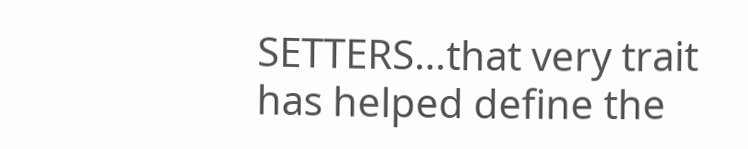SETTERS…that very trait has helped define the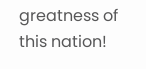greatness of this nation!